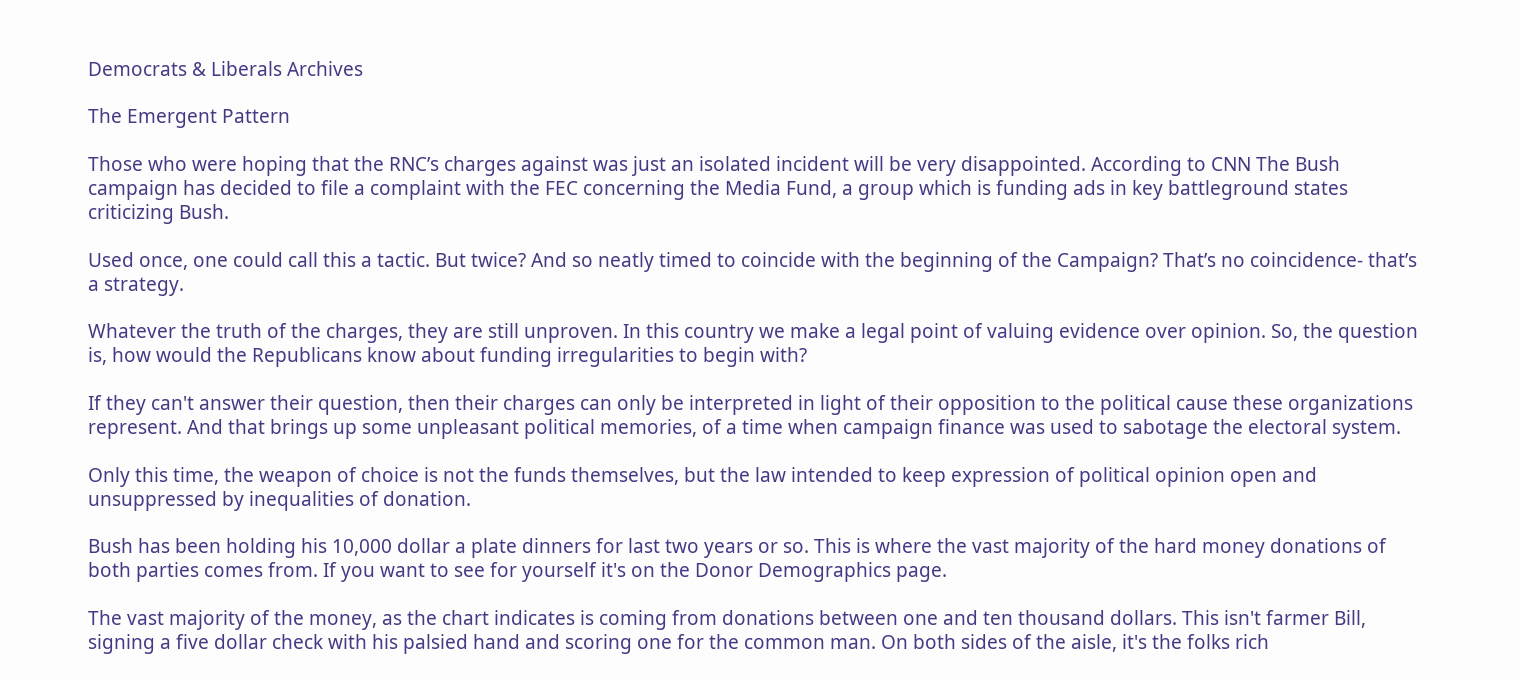Democrats & Liberals Archives

The Emergent Pattern

Those who were hoping that the RNC’s charges against was just an isolated incident will be very disappointed. According to CNN The Bush campaign has decided to file a complaint with the FEC concerning the Media Fund, a group which is funding ads in key battleground states criticizing Bush.

Used once, one could call this a tactic. But twice? And so neatly timed to coincide with the beginning of the Campaign? That’s no coincidence- that’s a strategy.

Whatever the truth of the charges, they are still unproven. In this country we make a legal point of valuing evidence over opinion. So, the question is, how would the Republicans know about funding irregularities to begin with?

If they can't answer their question, then their charges can only be interpreted in light of their opposition to the political cause these organizations represent. And that brings up some unpleasant political memories, of a time when campaign finance was used to sabotage the electoral system.

Only this time, the weapon of choice is not the funds themselves, but the law intended to keep expression of political opinion open and unsuppressed by inequalities of donation.

Bush has been holding his 10,000 dollar a plate dinners for last two years or so. This is where the vast majority of the hard money donations of both parties comes from. If you want to see for yourself it's on the Donor Demographics page.

The vast majority of the money, as the chart indicates is coming from donations between one and ten thousand dollars. This isn't farmer Bill, signing a five dollar check with his palsied hand and scoring one for the common man. On both sides of the aisle, it's the folks rich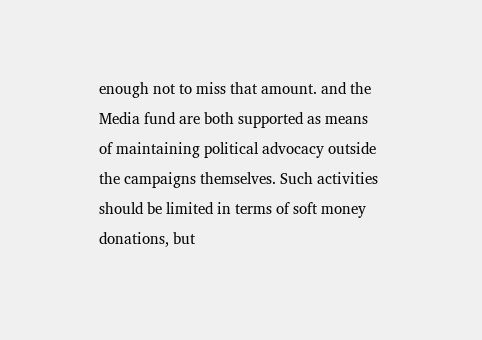enough not to miss that amount. and the Media fund are both supported as means of maintaining political advocacy outside the campaigns themselves. Such activities should be limited in terms of soft money donations, but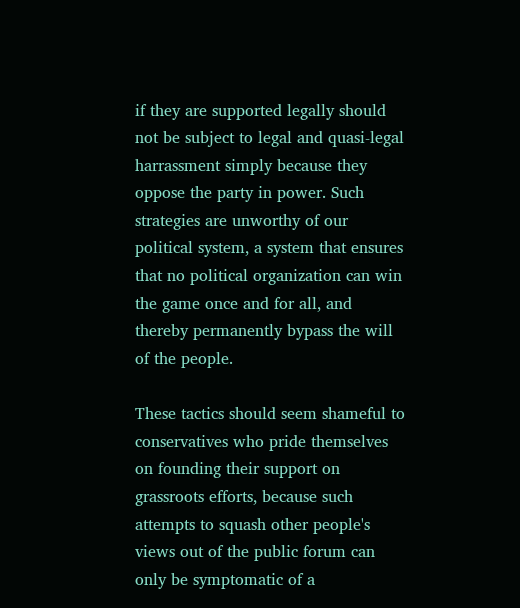if they are supported legally should not be subject to legal and quasi-legal harrassment simply because they oppose the party in power. Such strategies are unworthy of our political system, a system that ensures that no political organization can win the game once and for all, and thereby permanently bypass the will of the people.

These tactics should seem shameful to conservatives who pride themselves on founding their support on grassroots efforts, because such attempts to squash other people's views out of the public forum can only be symptomatic of a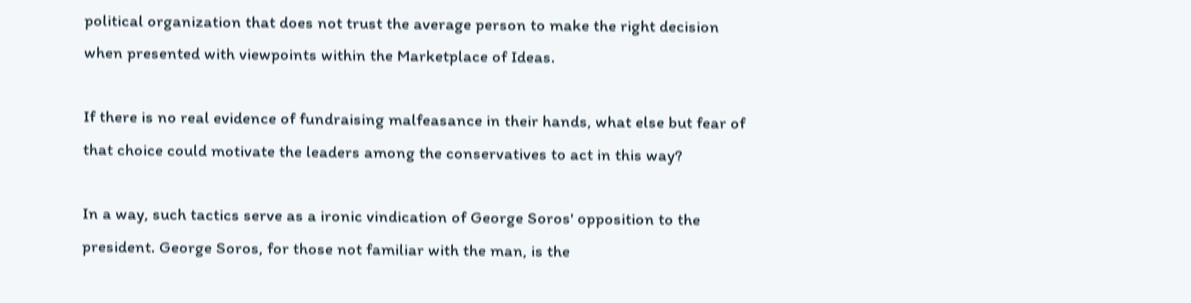political organization that does not trust the average person to make the right decision when presented with viewpoints within the Marketplace of Ideas.

If there is no real evidence of fundraising malfeasance in their hands, what else but fear of that choice could motivate the leaders among the conservatives to act in this way?

In a way, such tactics serve as a ironic vindication of George Soros' opposition to the president. George Soros, for those not familiar with the man, is the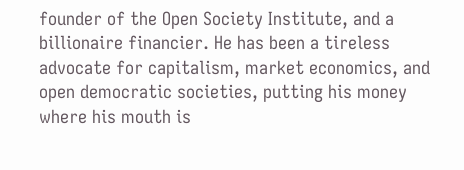founder of the Open Society Institute, and a billionaire financier. He has been a tireless advocate for capitalism, market economics, and open democratic societies, putting his money where his mouth is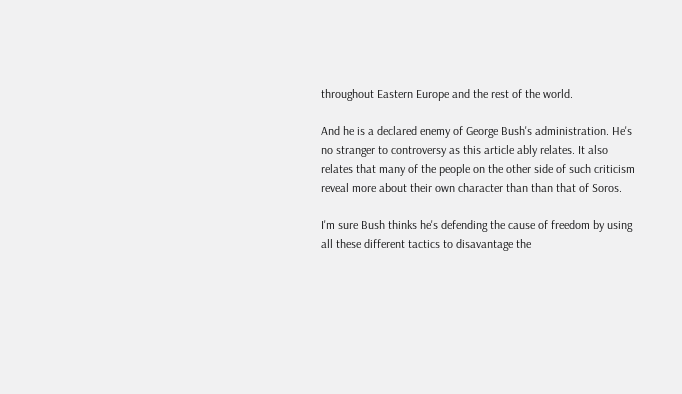throughout Eastern Europe and the rest of the world.

And he is a declared enemy of George Bush's administration. He's no stranger to controversy as this article ably relates. It also relates that many of the people on the other side of such criticism reveal more about their own character than than that of Soros.

I'm sure Bush thinks he's defending the cause of freedom by using all these different tactics to disavantage the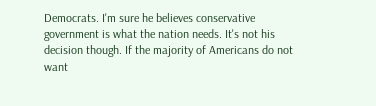Democrats. I'm sure he believes conservative government is what the nation needs. It's not his decision though. If the majority of Americans do not want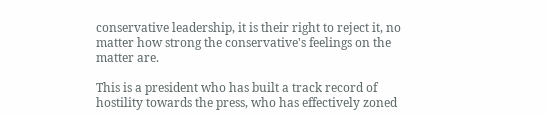conservative leadership, it is their right to reject it, no matter how strong the conservative's feelings on the matter are.

This is a president who has built a track record of hostility towards the press, who has effectively zoned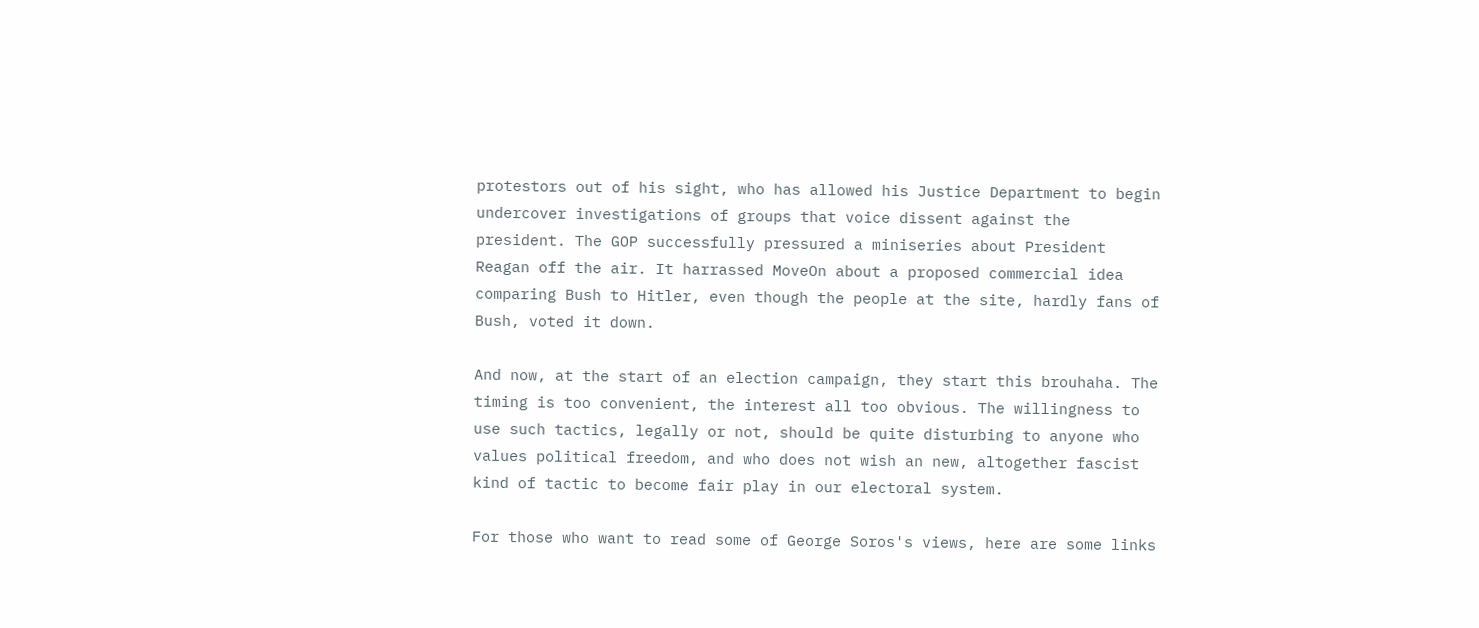protestors out of his sight, who has allowed his Justice Department to begin undercover investigations of groups that voice dissent against the president. The GOP successfully pressured a miniseries about President Reagan off the air. It harrassed MoveOn about a proposed commercial idea comparing Bush to Hitler, even though the people at the site, hardly fans of Bush, voted it down.

And now, at the start of an election campaign, they start this brouhaha. The timing is too convenient, the interest all too obvious. The willingness to use such tactics, legally or not, should be quite disturbing to anyone who values political freedom, and who does not wish an new, altogether fascist kind of tactic to become fair play in our electoral system.

For those who want to read some of George Soros's views, here are some links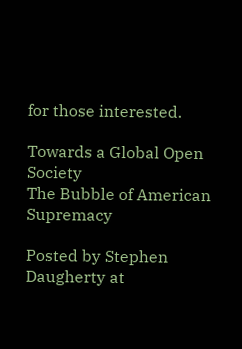for those interested.

Towards a Global Open Society
The Bubble of American Supremacy

Posted by Stephen Daugherty at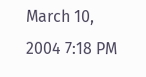March 10, 2004 7:18 PM